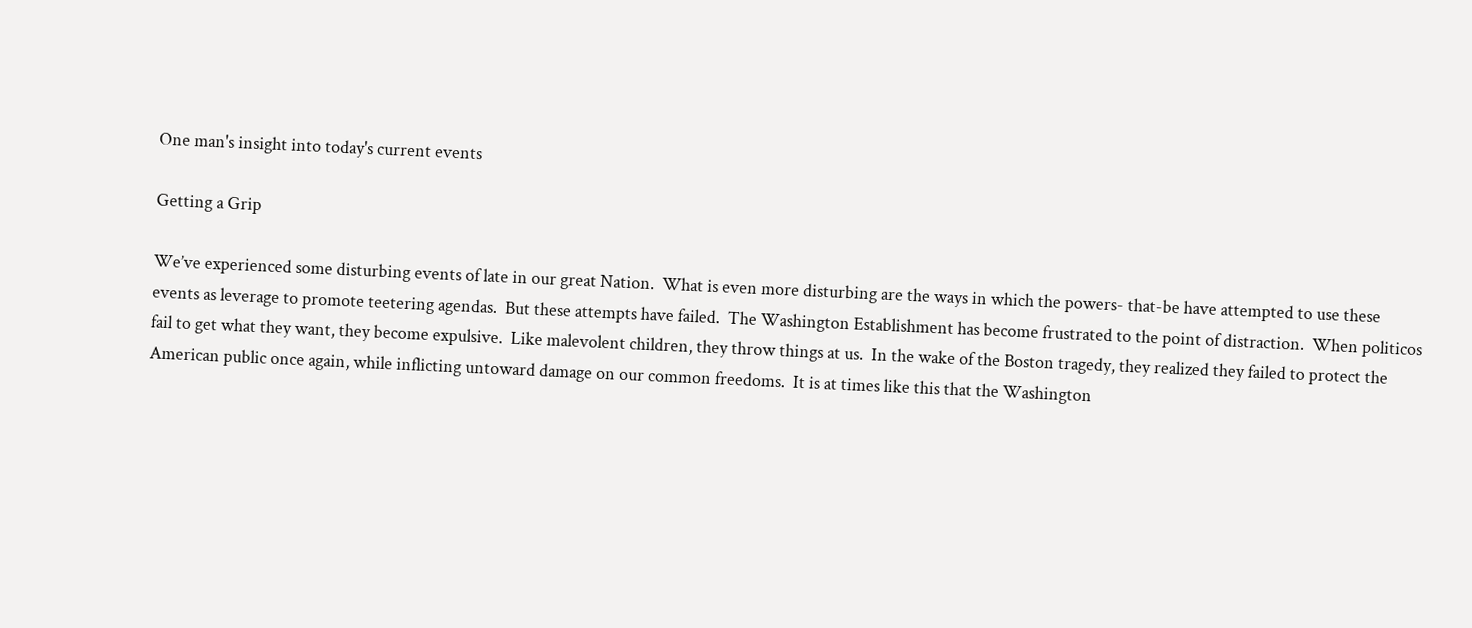One man's insight into today's current events

Getting a Grip

We’ve experienced some disturbing events of late in our great Nation.  What is even more disturbing are the ways in which the powers- that-be have attempted to use these events as leverage to promote teetering agendas.  But these attempts have failed.  The Washington Establishment has become frustrated to the point of distraction.  When politicos fail to get what they want, they become expulsive.  Like malevolent children, they throw things at us.  In the wake of the Boston tragedy, they realized they failed to protect the American public once again, while inflicting untoward damage on our common freedoms.  It is at times like this that the Washington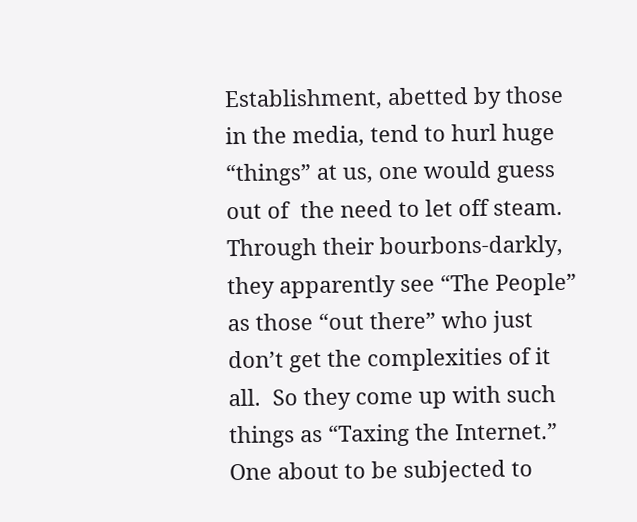Establishment, abetted by those in the media, tend to hurl huge “things” at us, one would guess out of  the need to let off steam.  Through their bourbons-darkly, they apparently see “The People” as those “out there” who just don’t get the complexities of it all.  So they come up with such things as “Taxing the Internet.”  One about to be subjected to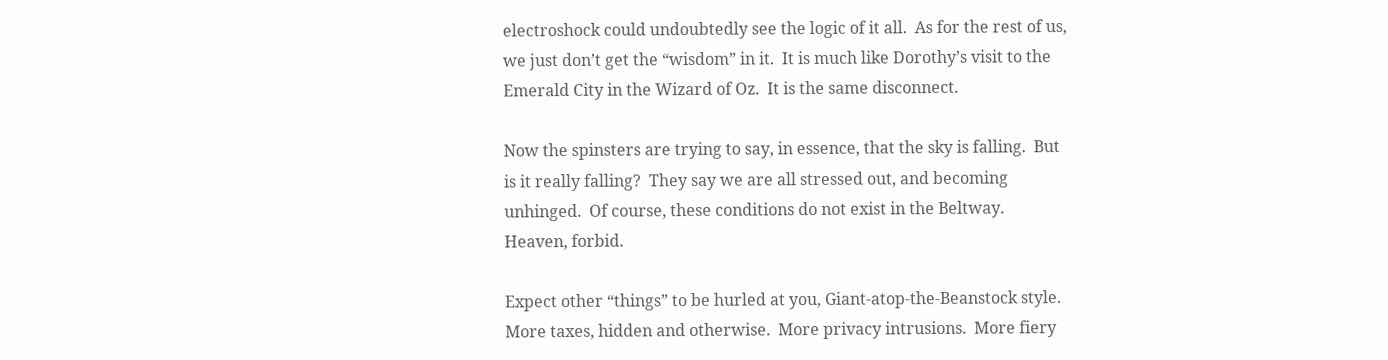electroshock could undoubtedly see the logic of it all.  As for the rest of us, we just don’t get the “wisdom” in it.  It is much like Dorothy’s visit to the Emerald City in the Wizard of Oz.  It is the same disconnect.

Now the spinsters are trying to say, in essence, that the sky is falling.  But is it really falling?  They say we are all stressed out, and becoming unhinged.  Of course, these conditions do not exist in the Beltway.  Heaven, forbid.

Expect other “things” to be hurled at you, Giant-atop-the-Beanstock style.  More taxes, hidden and otherwise.  More privacy intrusions.  More fiery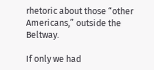rhetoric about those “other Americans,” outside the Beltway.

If only we had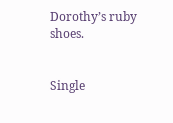Dorothy’s ruby shoes.


Single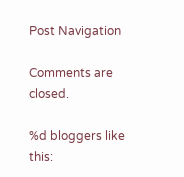Post Navigation

Comments are closed.

%d bloggers like this: